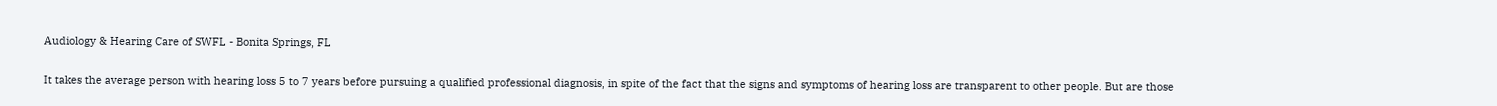Audiology & Hearing Care of SWFL - Bonita Springs, FL

It takes the average person with hearing loss 5 to 7 years before pursuing a qualified professional diagnosis, in spite of the fact that the signs and symptoms of hearing loss are transparent to other people. But are those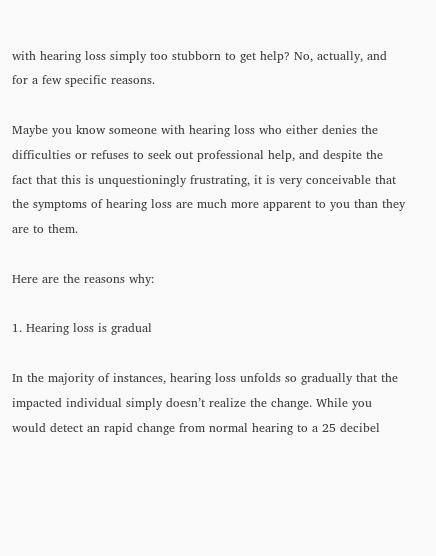with hearing loss simply too stubborn to get help? No, actually, and for a few specific reasons.

Maybe you know someone with hearing loss who either denies the difficulties or refuses to seek out professional help, and despite the fact that this is unquestioningly frustrating, it is very conceivable that the symptoms of hearing loss are much more apparent to you than they are to them.

Here are the reasons why:

1. Hearing loss is gradual

In the majority of instances, hearing loss unfolds so gradually that the impacted individual simply doesn’t realize the change. While you would detect an rapid change from normal hearing to a 25 decibel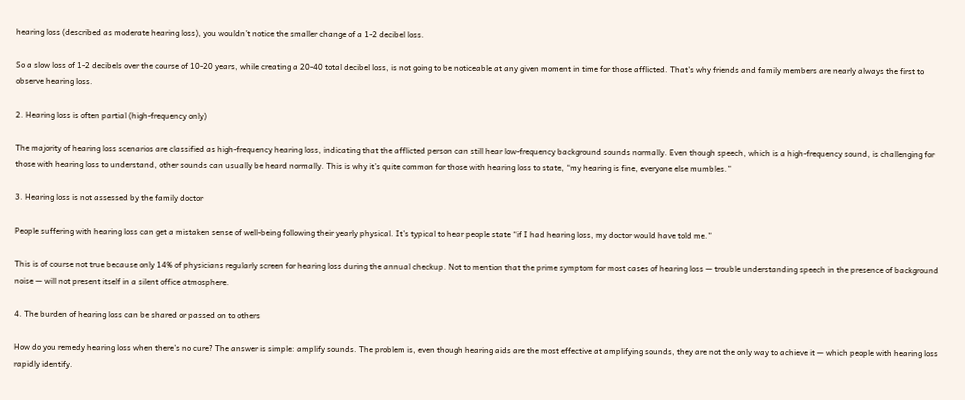hearing loss (described as moderate hearing loss), you wouldn’t notice the smaller change of a 1-2 decibel loss.

So a slow loss of 1-2 decibels over the course of 10-20 years, while creating a 20-40 total decibel loss, is not going to be noticeable at any given moment in time for those afflicted. That’s why friends and family members are nearly always the first to observe hearing loss.

2. Hearing loss is often partial (high-frequency only)

The majority of hearing loss scenarios are classified as high-frequency hearing loss, indicating that the afflicted person can still hear low-frequency background sounds normally. Even though speech, which is a high-frequency sound, is challenging for those with hearing loss to understand, other sounds can usually be heard normally. This is why it’s quite common for those with hearing loss to state, “my hearing is fine, everyone else mumbles.”

3. Hearing loss is not assessed by the family doctor

People suffering with hearing loss can get a mistaken sense of well-being following their yearly physical. It’s typical to hear people state “if I had hearing loss, my doctor would have told me.”

This is of course not true because only 14% of physicians regularly screen for hearing loss during the annual checkup. Not to mention that the prime symptom for most cases of hearing loss — trouble understanding speech in the presence of background noise — will not present itself in a silent office atmosphere.

4. The burden of hearing loss can be shared or passed on to others

How do you remedy hearing loss when there’s no cure? The answer is simple: amplify sounds. The problem is, even though hearing aids are the most effective at amplifying sounds, they are not the only way to achieve it — which people with hearing loss rapidly identify.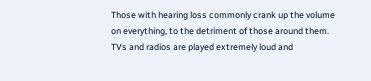Those with hearing loss commonly crank up the volume on everything, to the detriment of those around them. TVs and radios are played extremely loud and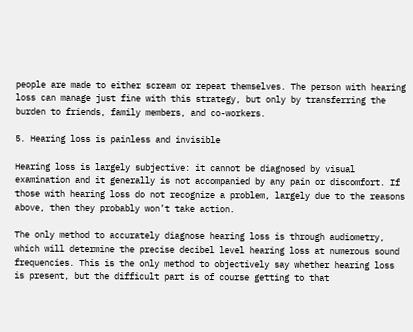people are made to either scream or repeat themselves. The person with hearing loss can manage just fine with this strategy, but only by transferring the burden to friends, family members, and co-workers.

5. Hearing loss is painless and invisible

Hearing loss is largely subjective: it cannot be diagnosed by visual examination and it generally is not accompanied by any pain or discomfort. If those with hearing loss do not recognize a problem, largely due to the reasons above, then they probably won’t take action.

The only method to accurately diagnose hearing loss is through audiometry, which will determine the precise decibel level hearing loss at numerous sound frequencies. This is the only method to objectively say whether hearing loss is present, but the difficult part is of course getting to that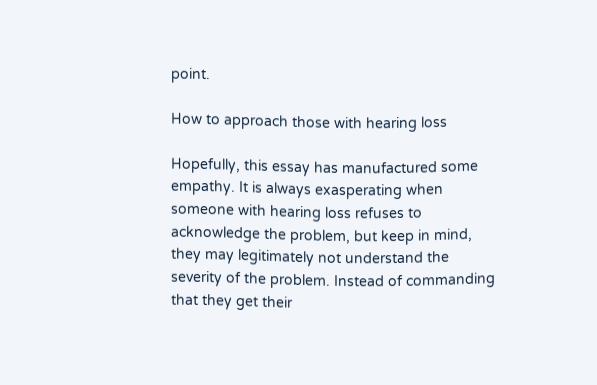point.

How to approach those with hearing loss

Hopefully, this essay has manufactured some empathy. It is always exasperating when someone with hearing loss refuses to acknowledge the problem, but keep in mind, they may legitimately not understand the severity of the problem. Instead of commanding that they get their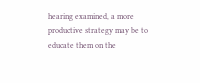hearing examined, a more productive strategy may be to educate them on the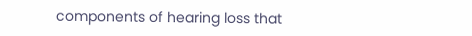components of hearing loss that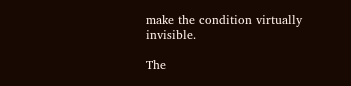make the condition virtually invisible.

The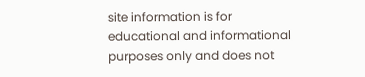site information is for educational and informational purposes only and does not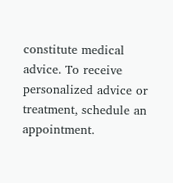constitute medical advice. To receive personalized advice or treatment, schedule an appointment.